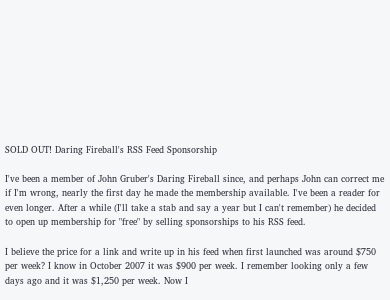SOLD OUT! Daring Fireball's RSS Feed Sponsorship

I've been a member of John Gruber's Daring Fireball since, and perhaps John can correct me if I'm wrong, nearly the first day he made the membership available. I've been a reader for even longer. After a while (I'll take a stab and say a year but I can't remember) he decided to open up membership for "free" by selling sponsorships to his RSS feed.

I believe the price for a link and write up in his feed when first launched was around $750 per week? I know in October 2007 it was $900 per week. I remember looking only a few days ago and it was $1,250 per week. Now I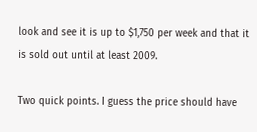look and see it is up to $1,750 per week and that it is sold out until at least 2009.

Two quick points. I guess the price should have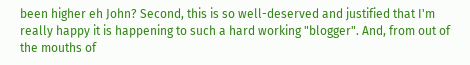been higher eh John? Second, this is so well-deserved and justified that I'm really happy it is happening to such a hard working "blogger". And, from out of the mouths of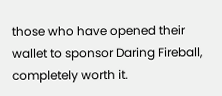those who have opened their wallet to sponsor Daring Fireball, completely worth it.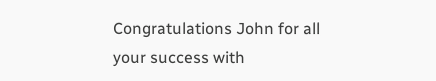Congratulations John for all your success with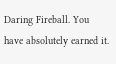Daring Fireball. You have absolutely earned it.